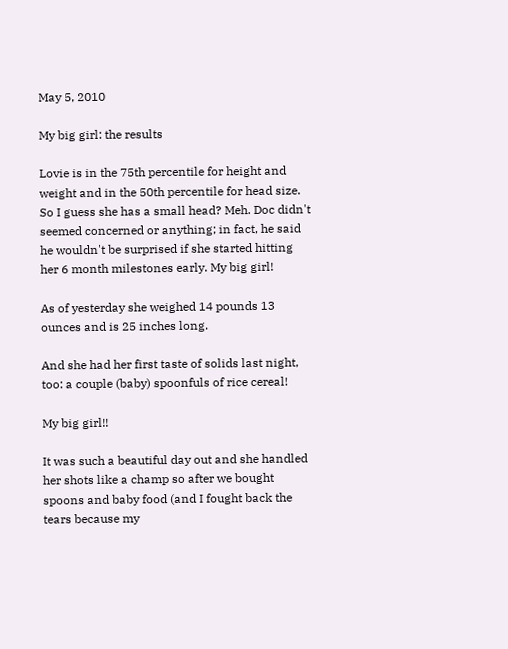May 5, 2010

My big girl: the results

Lovie is in the 75th percentile for height and weight and in the 50th percentile for head size. So I guess she has a small head? Meh. Doc didn't seemed concerned or anything; in fact, he said he wouldn't be surprised if she started hitting her 6 month milestones early. My big girl!

As of yesterday she weighed 14 pounds 13 ounces and is 25 inches long.

And she had her first taste of solids last night, too: a couple (baby) spoonfuls of rice cereal!

My big girl!!

It was such a beautiful day out and she handled her shots like a champ so after we bought spoons and baby food (and I fought back the tears because my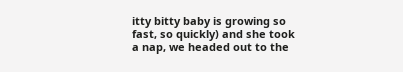itty bitty baby is growing so fast, so quickly) and she took a nap, we headed out to the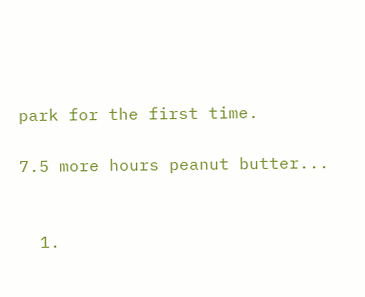park for the first time.

7.5 more hours peanut butter...


  1.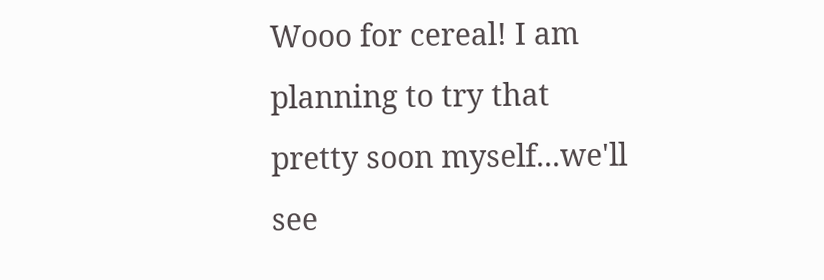Wooo for cereal! I am planning to try that pretty soon myself...we'll see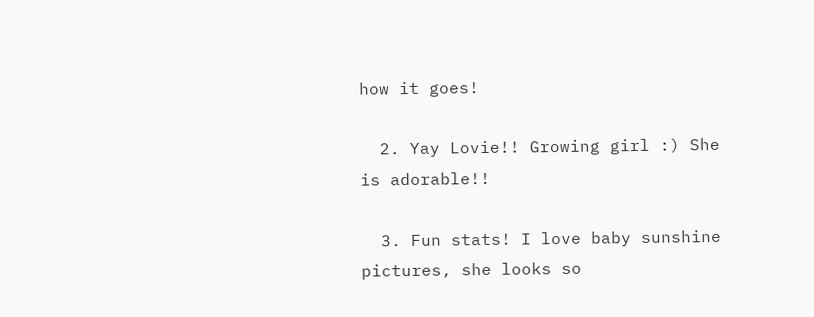how it goes!

  2. Yay Lovie!! Growing girl :) She is adorable!!

  3. Fun stats! I love baby sunshine pictures, she looks so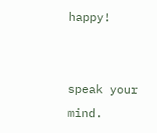happy!


speak your mind.